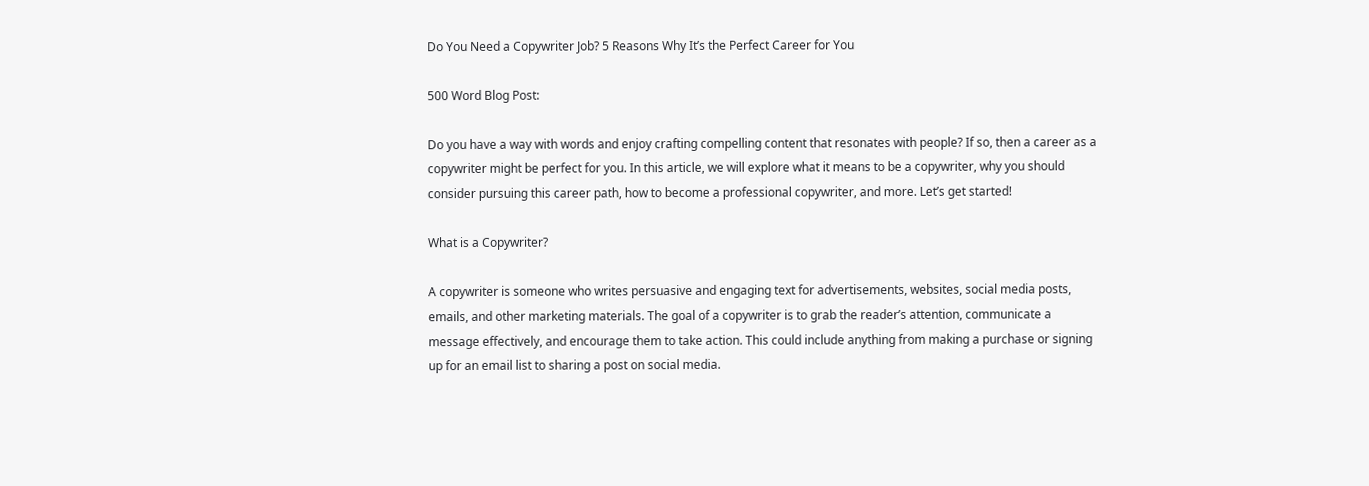Do You Need a Copywriter Job? 5 Reasons Why It’s the Perfect Career for You

500 Word Blog Post:

Do you have a way with words and enjoy crafting compelling content that resonates with people? If so, then a career as a copywriter might be perfect for you. In this article, we will explore what it means to be a copywriter, why you should consider pursuing this career path, how to become a professional copywriter, and more. Let’s get started!

What is a Copywriter?

A copywriter is someone who writes persuasive and engaging text for advertisements, websites, social media posts, emails, and other marketing materials. The goal of a copywriter is to grab the reader’s attention, communicate a message effectively, and encourage them to take action. This could include anything from making a purchase or signing up for an email list to sharing a post on social media.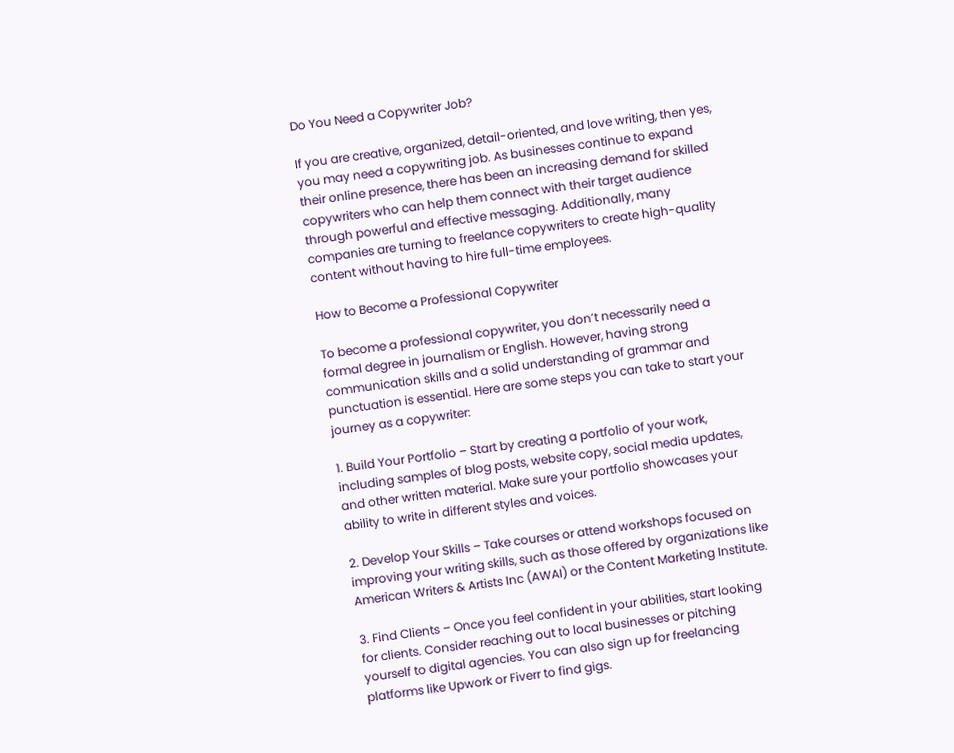Do You Need a Copywriter Job?

If you are creative, organized, detail-oriented, and love writing, then yes, you may need a copywriting job. As businesses continue to expand their online presence, there has been an increasing demand for skilled copywriters who can help them connect with their target audience through powerful and effective messaging. Additionally, many companies are turning to freelance copywriters to create high-quality content without having to hire full-time employees.

How to Become a Professional Copywriter

To become a professional copywriter, you don’t necessarily need a formal degree in journalism or English. However, having strong communication skills and a solid understanding of grammar and punctuation is essential. Here are some steps you can take to start your journey as a copywriter:

1. Build Your Portfolio – Start by creating a portfolio of your work, including samples of blog posts, website copy, social media updates, and other written material. Make sure your portfolio showcases your ability to write in different styles and voices.

2. Develop Your Skills – Take courses or attend workshops focused on improving your writing skills, such as those offered by organizations like American Writers & Artists Inc (AWAI) or the Content Marketing Institute.

3. Find Clients – Once you feel confident in your abilities, start looking for clients. Consider reaching out to local businesses or pitching yourself to digital agencies. You can also sign up for freelancing platforms like Upwork or Fiverr to find gigs.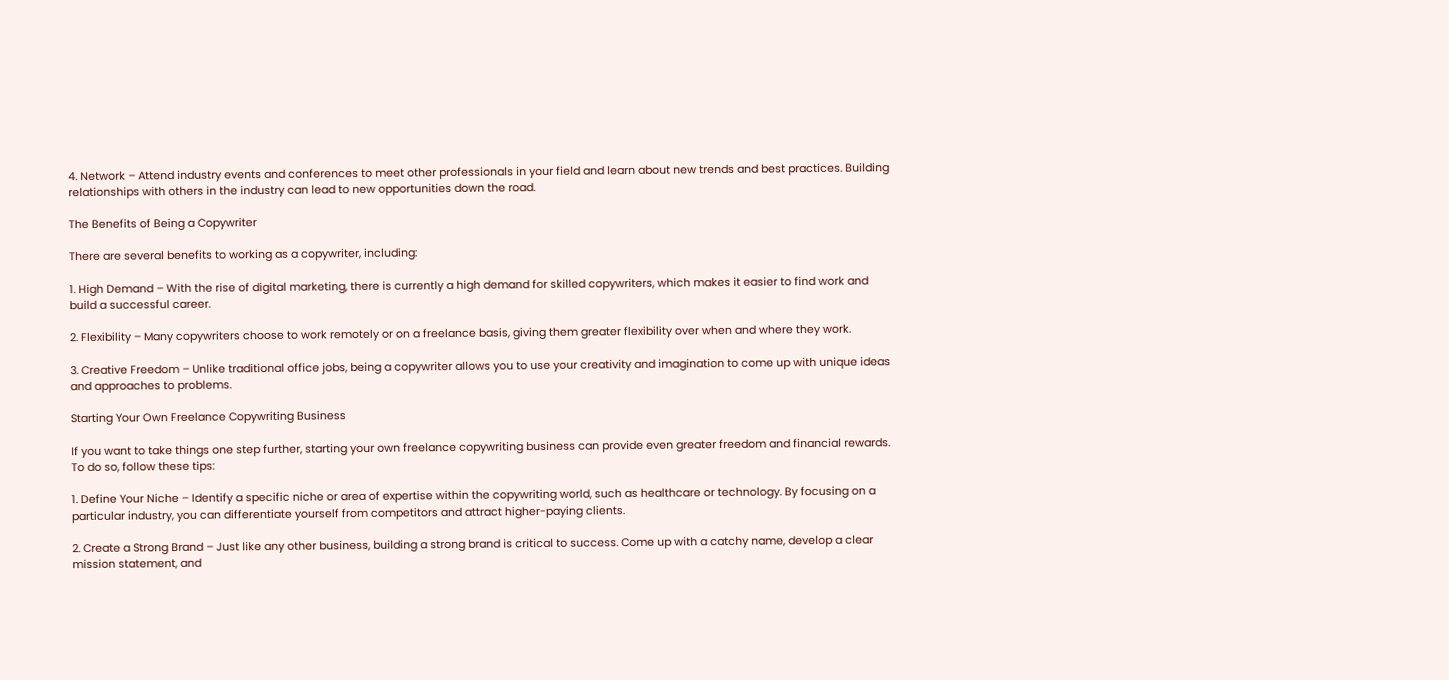4. Network – Attend industry events and conferences to meet other professionals in your field and learn about new trends and best practices. Building relationships with others in the industry can lead to new opportunities down the road.

The Benefits of Being a Copywriter

There are several benefits to working as a copywriter, including:

1. High Demand – With the rise of digital marketing, there is currently a high demand for skilled copywriters, which makes it easier to find work and build a successful career.

2. Flexibility – Many copywriters choose to work remotely or on a freelance basis, giving them greater flexibility over when and where they work.

3. Creative Freedom – Unlike traditional office jobs, being a copywriter allows you to use your creativity and imagination to come up with unique ideas and approaches to problems.

Starting Your Own Freelance Copywriting Business

If you want to take things one step further, starting your own freelance copywriting business can provide even greater freedom and financial rewards. To do so, follow these tips:

1. Define Your Niche – Identify a specific niche or area of expertise within the copywriting world, such as healthcare or technology. By focusing on a particular industry, you can differentiate yourself from competitors and attract higher-paying clients.

2. Create a Strong Brand – Just like any other business, building a strong brand is critical to success. Come up with a catchy name, develop a clear mission statement, and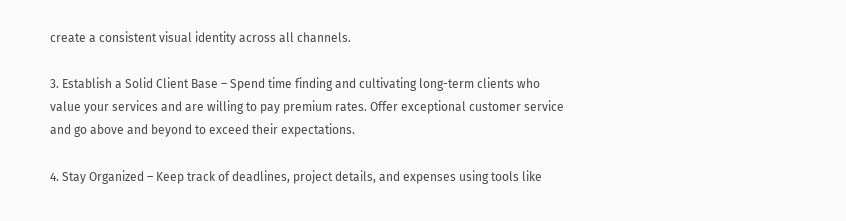create a consistent visual identity across all channels.

3. Establish a Solid Client Base – Spend time finding and cultivating long-term clients who value your services and are willing to pay premium rates. Offer exceptional customer service and go above and beyond to exceed their expectations.

4. Stay Organized – Keep track of deadlines, project details, and expenses using tools like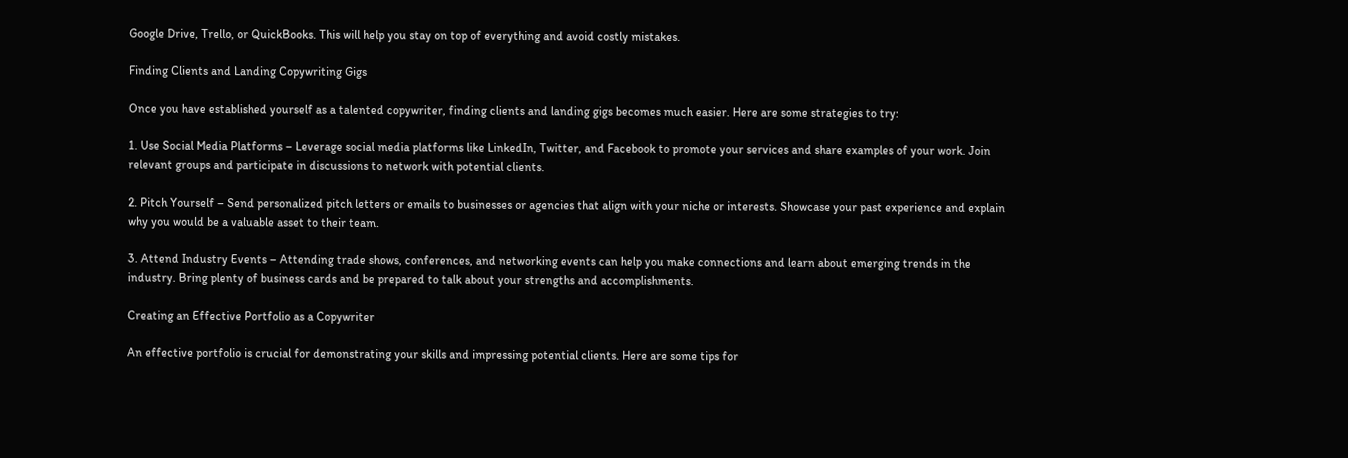Google Drive, Trello, or QuickBooks. This will help you stay on top of everything and avoid costly mistakes.

Finding Clients and Landing Copywriting Gigs

Once you have established yourself as a talented copywriter, finding clients and landing gigs becomes much easier. Here are some strategies to try:

1. Use Social Media Platforms – Leverage social media platforms like LinkedIn, Twitter, and Facebook to promote your services and share examples of your work. Join relevant groups and participate in discussions to network with potential clients.

2. Pitch Yourself – Send personalized pitch letters or emails to businesses or agencies that align with your niche or interests. Showcase your past experience and explain why you would be a valuable asset to their team.

3. Attend Industry Events – Attending trade shows, conferences, and networking events can help you make connections and learn about emerging trends in the industry. Bring plenty of business cards and be prepared to talk about your strengths and accomplishments.

Creating an Effective Portfolio as a Copywriter

An effective portfolio is crucial for demonstrating your skills and impressing potential clients. Here are some tips for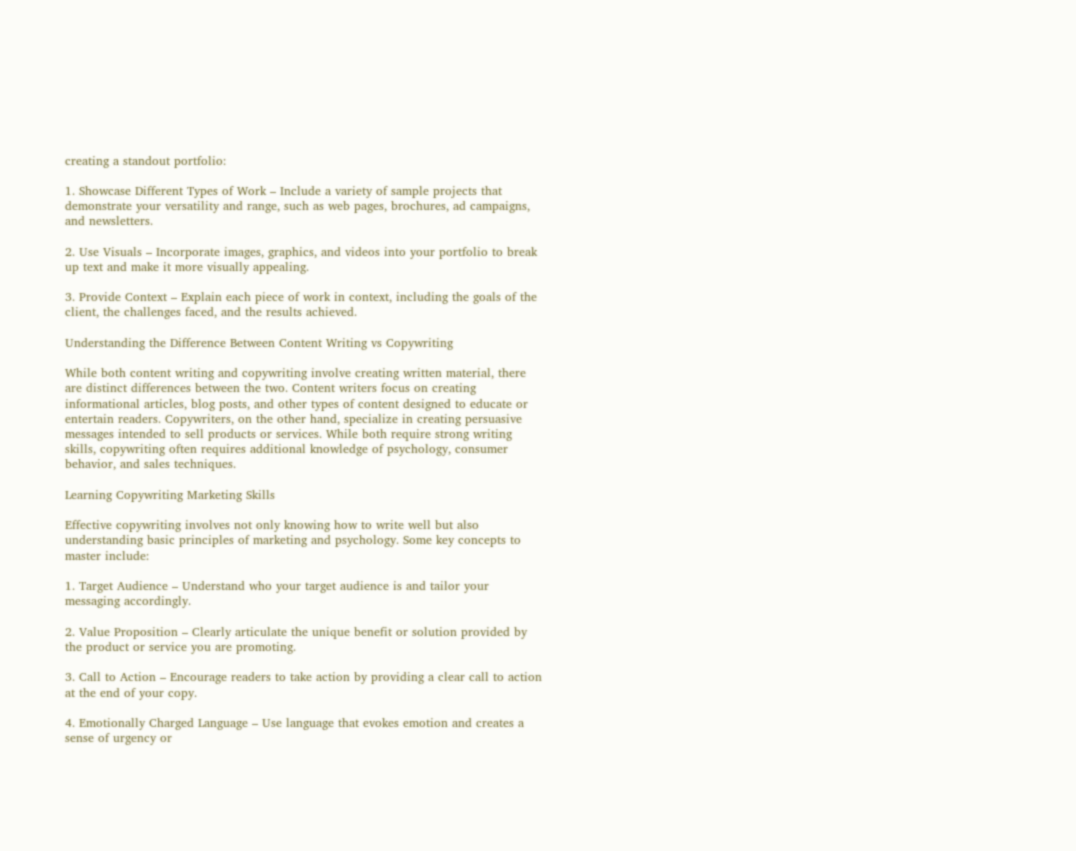creating a standout portfolio:

1. Showcase Different Types of Work – Include a variety of sample projects that demonstrate your versatility and range, such as web pages, brochures, ad campaigns, and newsletters.

2. Use Visuals – Incorporate images, graphics, and videos into your portfolio to break up text and make it more visually appealing.

3. Provide Context – Explain each piece of work in context, including the goals of the client, the challenges faced, and the results achieved.

Understanding the Difference Between Content Writing vs Copywriting

While both content writing and copywriting involve creating written material, there are distinct differences between the two. Content writers focus on creating informational articles, blog posts, and other types of content designed to educate or entertain readers. Copywriters, on the other hand, specialize in creating persuasive messages intended to sell products or services. While both require strong writing skills, copywriting often requires additional knowledge of psychology, consumer behavior, and sales techniques.

Learning Copywriting Marketing Skills

Effective copywriting involves not only knowing how to write well but also understanding basic principles of marketing and psychology. Some key concepts to master include:

1. Target Audience – Understand who your target audience is and tailor your messaging accordingly.

2. Value Proposition – Clearly articulate the unique benefit or solution provided by the product or service you are promoting.

3. Call to Action – Encourage readers to take action by providing a clear call to action at the end of your copy.

4. Emotionally Charged Language – Use language that evokes emotion and creates a sense of urgency or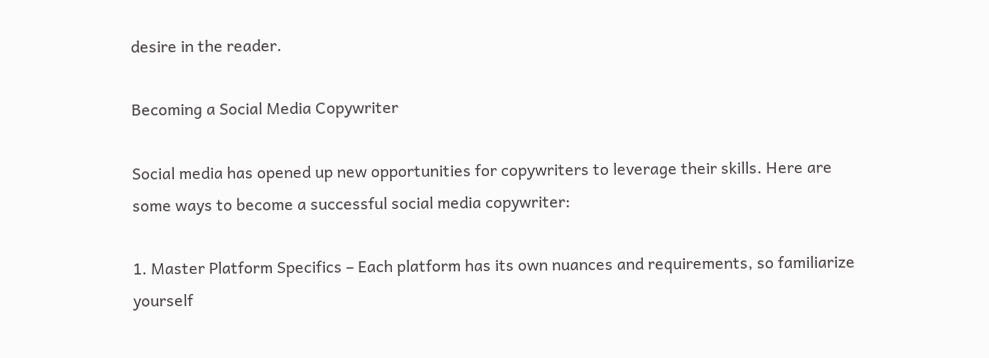desire in the reader.

Becoming a Social Media Copywriter

Social media has opened up new opportunities for copywriters to leverage their skills. Here are some ways to become a successful social media copywriter:

1. Master Platform Specifics – Each platform has its own nuances and requirements, so familiarize yourself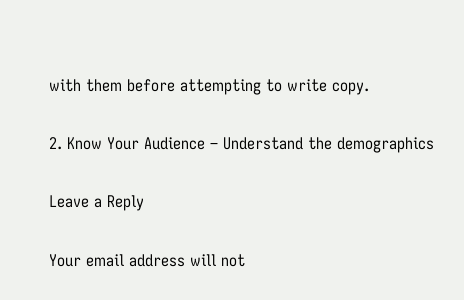with them before attempting to write copy.

2. Know Your Audience – Understand the demographics

Leave a Reply

Your email address will not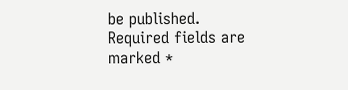be published. Required fields are marked *